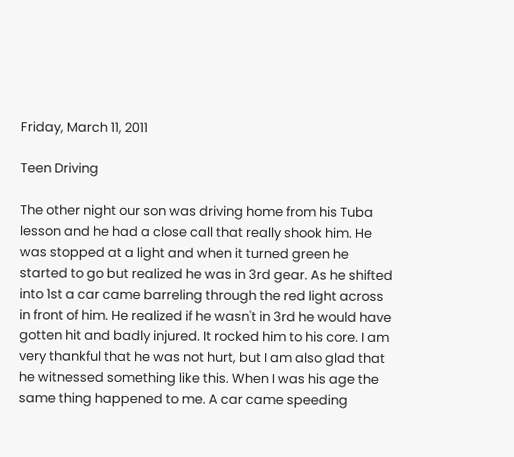Friday, March 11, 2011

Teen Driving

The other night our son was driving home from his Tuba lesson and he had a close call that really shook him. He was stopped at a light and when it turned green he started to go but realized he was in 3rd gear. As he shifted into 1st a car came barreling through the red light across in front of him. He realized if he wasn't in 3rd he would have gotten hit and badly injured. It rocked him to his core. I am very thankful that he was not hurt, but I am also glad that he witnessed something like this. When I was his age the same thing happened to me. A car came speeding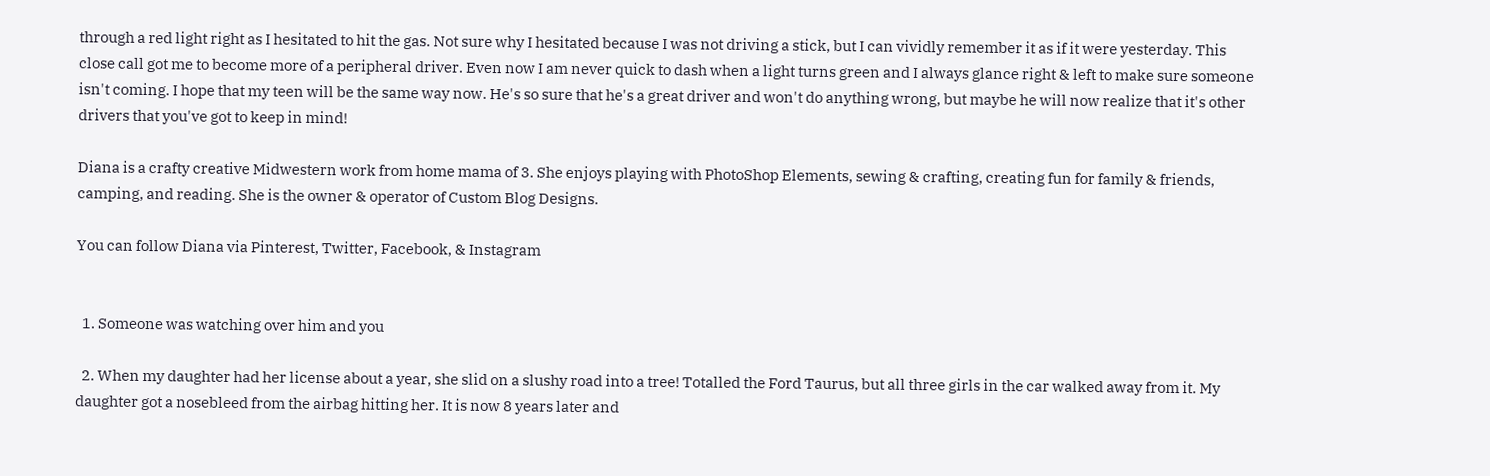through a red light right as I hesitated to hit the gas. Not sure why I hesitated because I was not driving a stick, but I can vividly remember it as if it were yesterday. This close call got me to become more of a peripheral driver. Even now I am never quick to dash when a light turns green and I always glance right & left to make sure someone isn't coming. I hope that my teen will be the same way now. He's so sure that he's a great driver and won't do anything wrong, but maybe he will now realize that it's other drivers that you've got to keep in mind!

Diana is a crafty creative Midwestern work from home mama of 3. She enjoys playing with PhotoShop Elements, sewing & crafting, creating fun for family & friends, camping, and reading. She is the owner & operator of Custom Blog Designs.

You can follow Diana via Pinterest, Twitter, Facebook, & Instagram


  1. Someone was watching over him and you

  2. When my daughter had her license about a year, she slid on a slushy road into a tree! Totalled the Ford Taurus, but all three girls in the car walked away from it. My daughter got a nosebleed from the airbag hitting her. It is now 8 years later and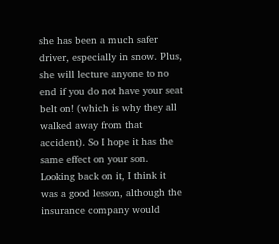she has been a much safer driver, especially in snow. Plus, she will lecture anyone to no end if you do not have your seat belt on! (which is why they all walked away from that accident). So I hope it has the same effect on your son. Looking back on it, I think it was a good lesson, although the insurance company would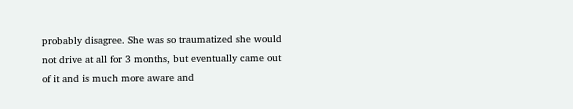probably disagree. She was so traumatized she would not drive at all for 3 months, but eventually came out of it and is much more aware and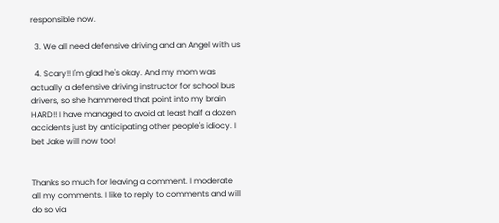responsible now.

  3. We all need defensive driving and an Angel with us

  4. Scary!! I'm glad he's okay. And my mom was actually a defensive driving instructor for school bus drivers, so she hammered that point into my brain HARD!! I have managed to avoid at least half a dozen accidents just by anticipating other people's idiocy. I bet Jake will now too!


Thanks so much for leaving a comment. I moderate all my comments. I like to reply to comments and will do so via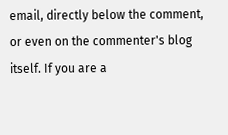email, directly below the comment, or even on the commenter's blog itself. If you are a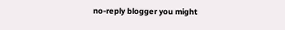no-reply blogger you might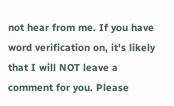not hear from me. If you have word verification on, it's likely that I will NOT leave a comment for you. Please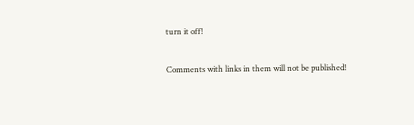turn it off!

Comments with links in them will not be published!